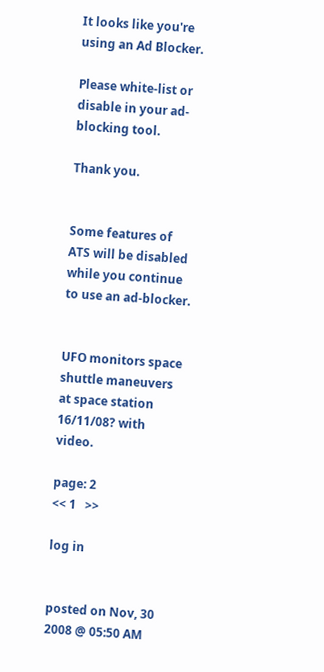It looks like you're using an Ad Blocker.

Please white-list or disable in your ad-blocking tool.

Thank you.


Some features of ATS will be disabled while you continue to use an ad-blocker.


UFO monitors space shuttle maneuvers at space station 16/11/08? with video.

page: 2
<< 1   >>

log in


posted on Nov, 30 2008 @ 05:50 AM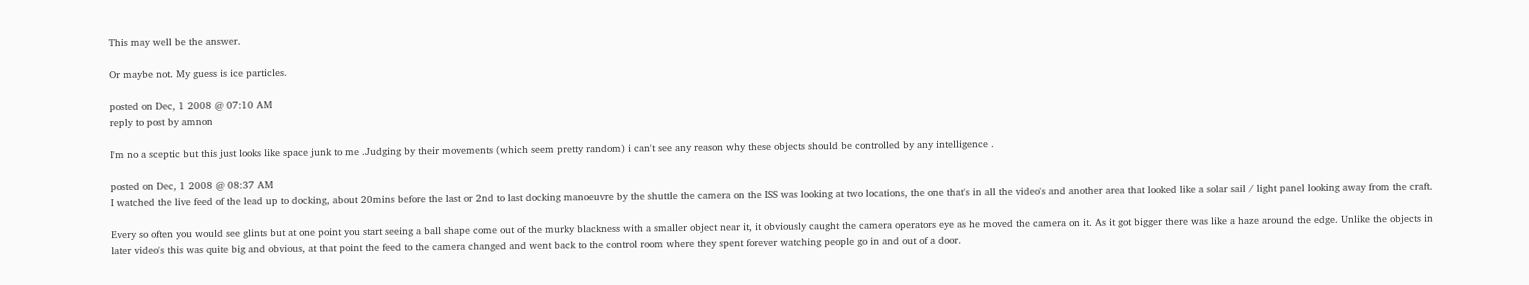This may well be the answer.

Or maybe not. My guess is ice particles.

posted on Dec, 1 2008 @ 07:10 AM
reply to post by amnon

I'm no a sceptic but this just looks like space junk to me .Judging by their movements (which seem pretty random) i can't see any reason why these objects should be controlled by any intelligence .

posted on Dec, 1 2008 @ 08:37 AM
I watched the live feed of the lead up to docking, about 20mins before the last or 2nd to last docking manoeuvre by the shuttle the camera on the ISS was looking at two locations, the one that's in all the video's and another area that looked like a solar sail / light panel looking away from the craft.

Every so often you would see glints but at one point you start seeing a ball shape come out of the murky blackness with a smaller object near it, it obviously caught the camera operators eye as he moved the camera on it. As it got bigger there was like a haze around the edge. Unlike the objects in later video's this was quite big and obvious, at that point the feed to the camera changed and went back to the control room where they spent forever watching people go in and out of a door.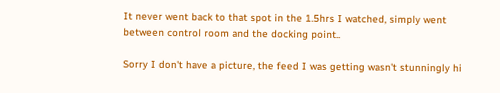It never went back to that spot in the 1.5hrs I watched, simply went between control room and the docking point..

Sorry I don't have a picture, the feed I was getting wasn't stunningly hi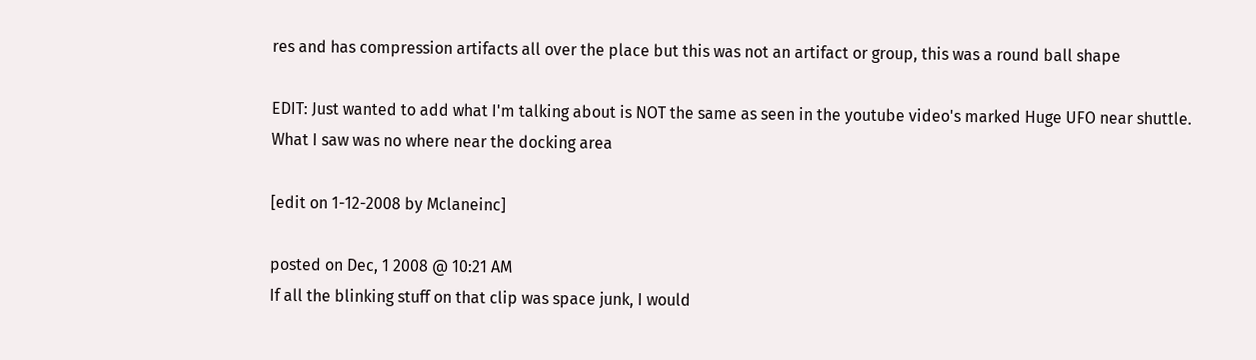res and has compression artifacts all over the place but this was not an artifact or group, this was a round ball shape

EDIT: Just wanted to add what I'm talking about is NOT the same as seen in the youtube video's marked Huge UFO near shuttle. What I saw was no where near the docking area

[edit on 1-12-2008 by Mclaneinc]

posted on Dec, 1 2008 @ 10:21 AM
If all the blinking stuff on that clip was space junk, I would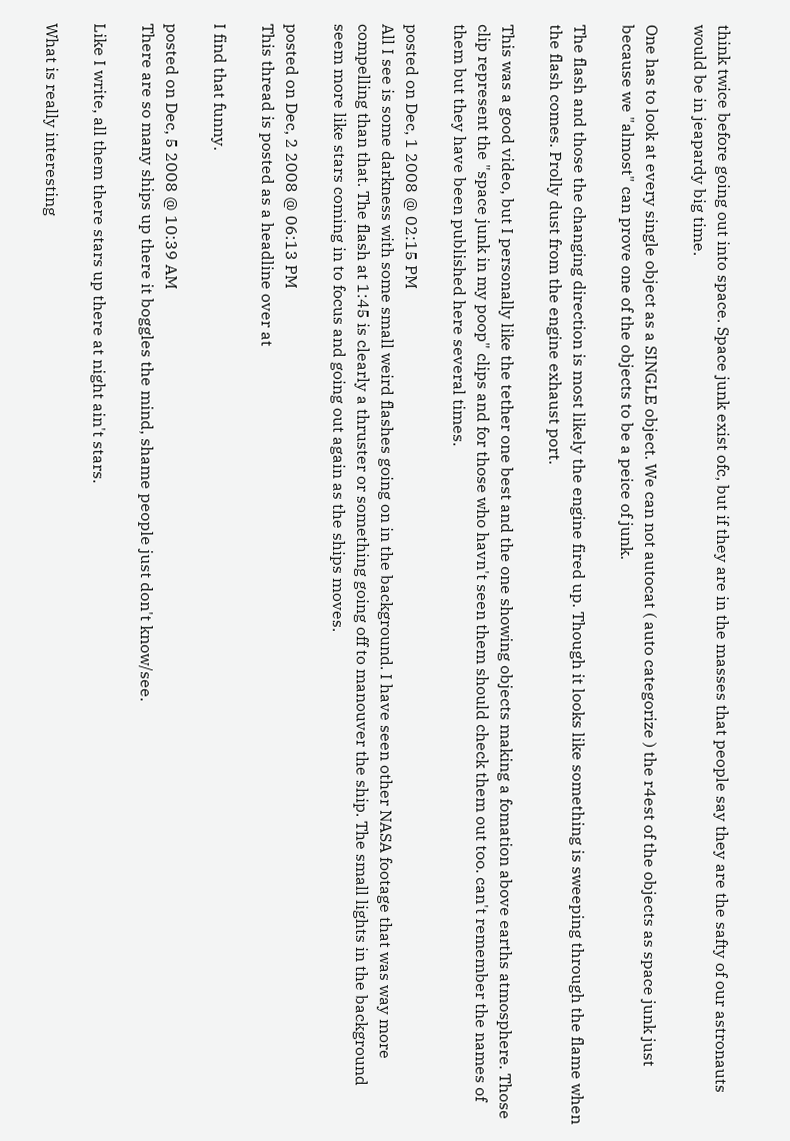think twice before going out into space. Space junk exist ofc, but if they are in the masses that people say they are the safty of our astronauts would be in jeapardy big time.

One has to look at every single object as a SINGLE object. We can not autocat ( auto categorize ) the r4est of the objects as space junk just because we "almost" can prove one of the objects to be a peice of junk.

The flash and those the changing direction is most likely the engine fired up. Though it looks like something is sweeping through the flame when the flash comes. Prolly dust from the engine exhaust port.

This was a good video, but I personally like the tether one best and the one showing objects making a fomation above earths atmosphere. Those clip represent the "space junk in my poop" clips and for those who havn't seen them should check them out too. can't remember the names of them but they have been published here several times.

posted on Dec, 1 2008 @ 02:15 PM
All I see is some darkness with some small weird flashes going on in the background. I have seen other NASA footage that was way more compelling than that. The flash at 1:45 is clearly a thruster or something going off to manouver the ship. The small lights in the background seem more like stars coming in to focus and going out again as the ships moves.

posted on Dec, 2 2008 @ 06:13 PM
This thread is posted as a headline over at

I find that funny.

posted on Dec, 5 2008 @ 10:39 AM
There are so many ships up there it boggles the mind, shame people just don't know/see.

Like I write, all them there stars up there at night ain't stars.

What is really interesting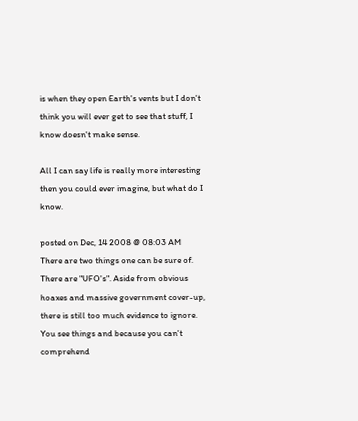is when they open Earth's vents but I don't think you will ever get to see that stuff, I know doesn't make sense.

All I can say life is really more interesting then you could ever imagine, but what do I know.

posted on Dec, 14 2008 @ 08:03 AM
There are two things one can be sure of. There are "UFO's". Aside from obvious hoaxes and massive government cover-up, there is still too much evidence to ignore. You see things and because you can't comprehend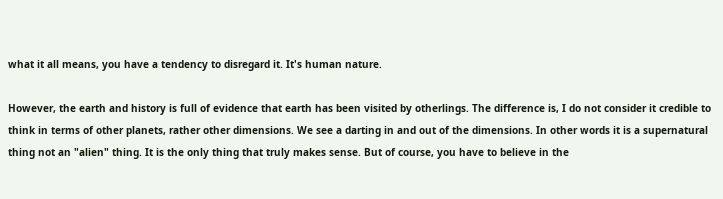what it all means, you have a tendency to disregard it. It's human nature.

However, the earth and history is full of evidence that earth has been visited by otherlings. The difference is, I do not consider it credible to think in terms of other planets, rather other dimensions. We see a darting in and out of the dimensions. In other words it is a supernatural thing not an "alien" thing. It is the only thing that truly makes sense. But of course, you have to believe in the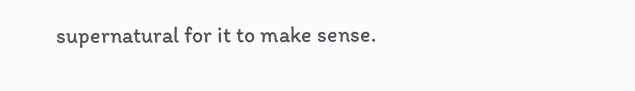supernatural for it to make sense.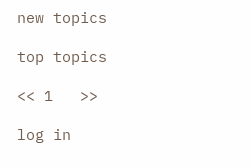new topics

top topics

<< 1   >>

log in